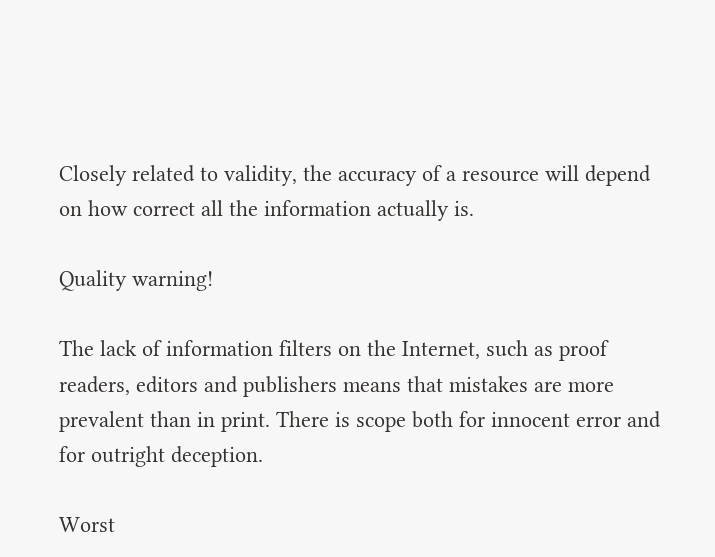Closely related to validity, the accuracy of a resource will depend on how correct all the information actually is.

Quality warning!

The lack of information filters on the Internet, such as proof readers, editors and publishers means that mistakes are more prevalent than in print. There is scope both for innocent error and for outright deception.

Worst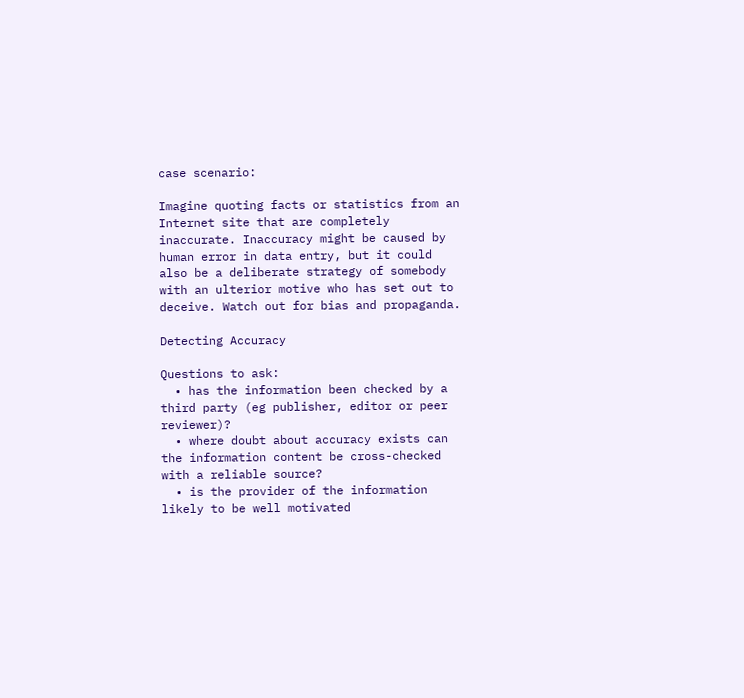case scenario:

Imagine quoting facts or statistics from an Internet site that are completely inaccurate. Inaccuracy might be caused by human error in data entry, but it could also be a deliberate strategy of somebody with an ulterior motive who has set out to deceive. Watch out for bias and propaganda.

Detecting Accuracy

Questions to ask:
  • has the information been checked by a third party (eg publisher, editor or peer reviewer)?
  • where doubt about accuracy exists can the information content be cross-checked with a reliable source?
  • is the provider of the information likely to be well motivated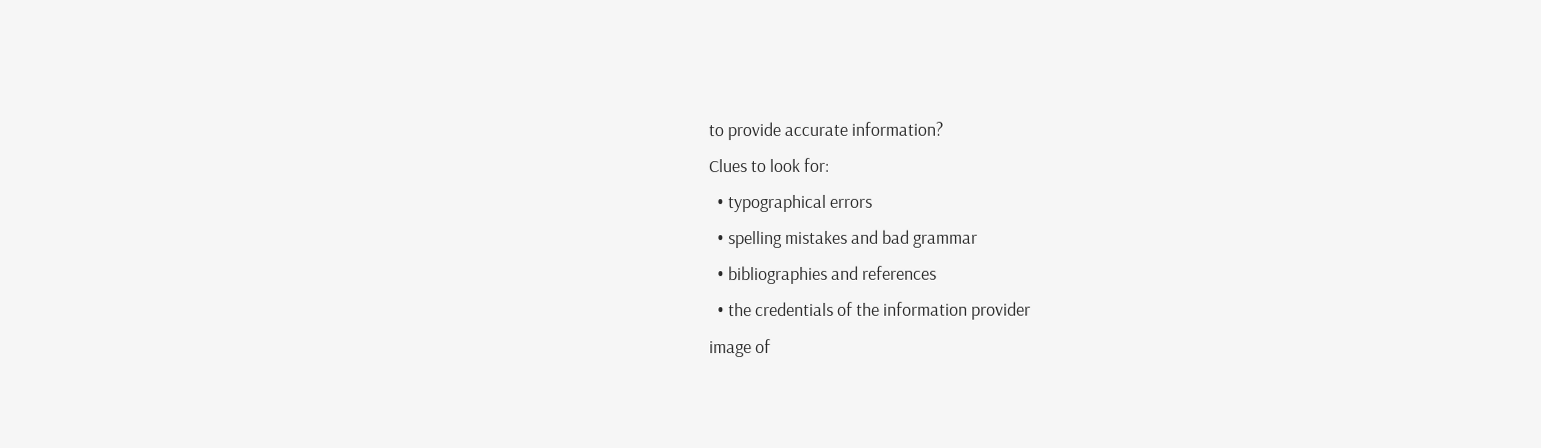to provide accurate information?
Clues to look for:
  • typographical errors
  • spelling mistakes and bad grammar
  • bibliographies and references
  • the credentials of the information provider
image of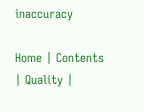inaccuracy

Home | Contents | Quality |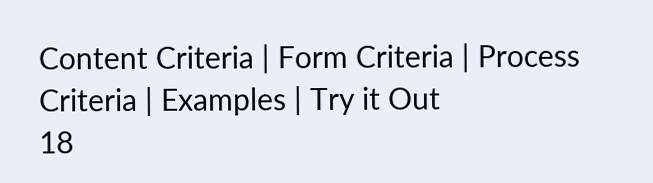Content Criteria | Form Criteria | Process Criteria | Examples | Try it Out
18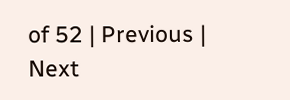of 52 | Previous | Next